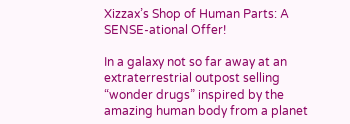Xizzax’s Shop of Human Parts: A SENSE-ational Offer!

In a galaxy not so far away at an extraterrestrial outpost selling “wonder drugs” inspired by the amazing human body from a planet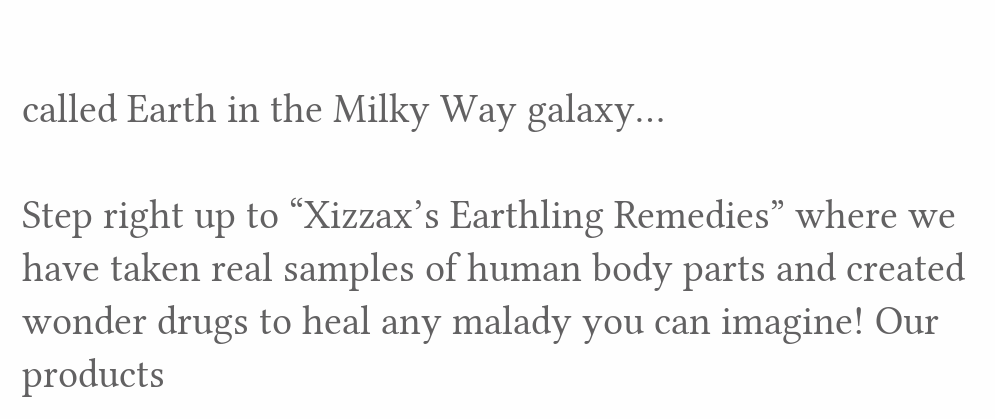called Earth in the Milky Way galaxy…

Step right up to “Xizzax’s Earthling Remedies” where we have taken real samples of human body parts and created wonder drugs to heal any malady you can imagine! Our products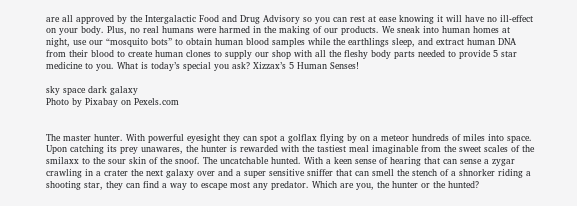are all approved by the Intergalactic Food and Drug Advisory so you can rest at ease knowing it will have no ill-effect on your body. Plus, no real humans were harmed in the making of our products. We sneak into human homes at night, use our “mosquito bots” to obtain human blood samples while the earthlings sleep, and extract human DNA from their blood to create human clones to supply our shop with all the fleshy body parts needed to provide 5 star medicine to you. What is today’s special you ask? Xizzax’s 5 Human Senses!

sky space dark galaxy
Photo by Pixabay on Pexels.com


The master hunter. With powerful eyesight they can spot a golflax flying by on a meteor hundreds of miles into space. Upon catching its prey unawares, the hunter is rewarded with the tastiest meal imaginable from the sweet scales of the smilaxx to the sour skin of the snoof. The uncatchable hunted. With a keen sense of hearing that can sense a zygar crawling in a crater the next galaxy over and a super sensitive sniffer that can smell the stench of a shnorker riding a shooting star, they can find a way to escape most any predator. Which are you, the hunter or the hunted?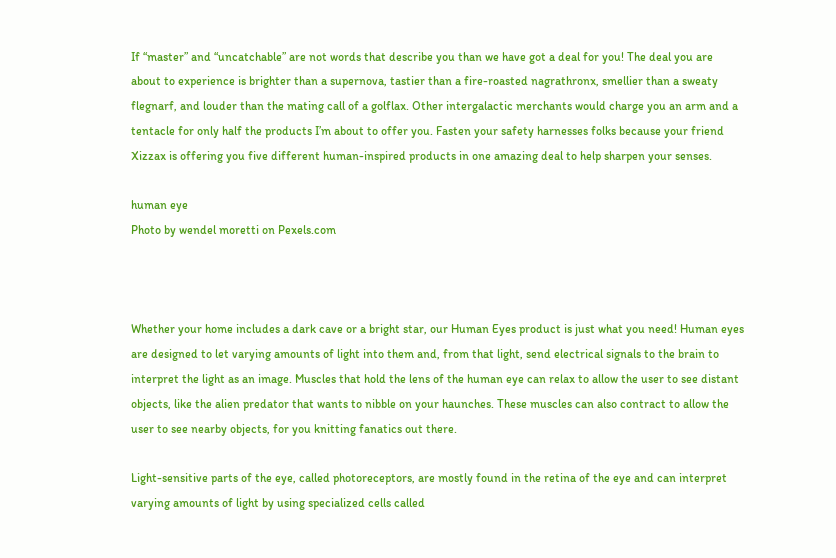If “master” and “uncatchable” are not words that describe you than we have got a deal for you! The deal you are about to experience is brighter than a supernova, tastier than a fire-roasted nagrathronx, smellier than a sweaty flegnarf, and louder than the mating call of a golflax. Other intergalactic merchants would charge you an arm and a tentacle for only half the products I’m about to offer you. Fasten your safety harnesses folks because your friend Xizzax is offering you five different human-inspired products in one amazing deal to help sharpen your senses.

human eye
Photo by wendel moretti on Pexels.com



Whether your home includes a dark cave or a bright star, our Human Eyes product is just what you need! Human eyes are designed to let varying amounts of light into them and, from that light, send electrical signals to the brain to interpret the light as an image. Muscles that hold the lens of the human eye can relax to allow the user to see distant objects, like the alien predator that wants to nibble on your haunches. These muscles can also contract to allow the user to see nearby objects, for you knitting fanatics out there.

Light-sensitive parts of the eye, called photoreceptors, are mostly found in the retina of the eye and can interpret varying amounts of light by using specialized cells called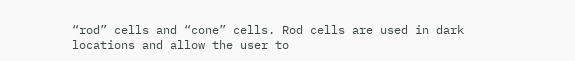“rod” cells and “cone” cells. Rod cells are used in dark locations and allow the user to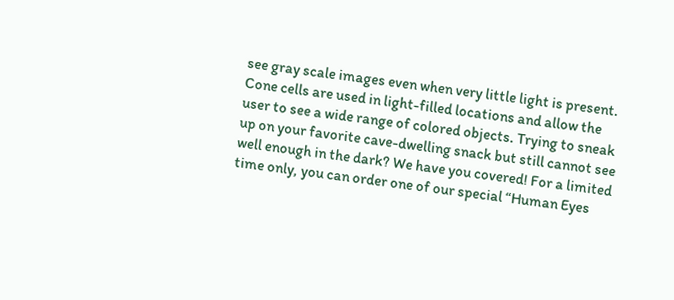see gray scale images even when very little light is present. Cone cells are used in light-filled locations and allow the user to see a wide range of colored objects. Trying to sneak up on your favorite cave-dwelling snack but still cannot see well enough in the dark? We have you covered! For a limited time only, you can order one of our special “Human Eyes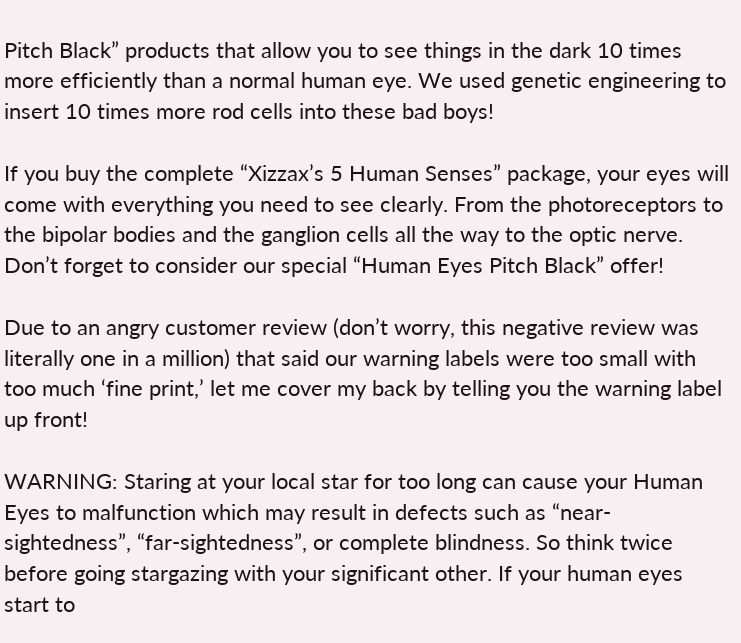Pitch Black” products that allow you to see things in the dark 10 times more efficiently than a normal human eye. We used genetic engineering to insert 10 times more rod cells into these bad boys!

If you buy the complete “Xizzax’s 5 Human Senses” package, your eyes will come with everything you need to see clearly. From the photoreceptors to the bipolar bodies and the ganglion cells all the way to the optic nerve. Don’t forget to consider our special “Human Eyes Pitch Black” offer!

Due to an angry customer review (don’t worry, this negative review was literally one in a million) that said our warning labels were too small with too much ‘fine print,’ let me cover my back by telling you the warning label up front!

WARNING: Staring at your local star for too long can cause your Human Eyes to malfunction which may result in defects such as “near-sightedness”, “far-sightedness”, or complete blindness. So think twice before going stargazing with your significant other. If your human eyes start to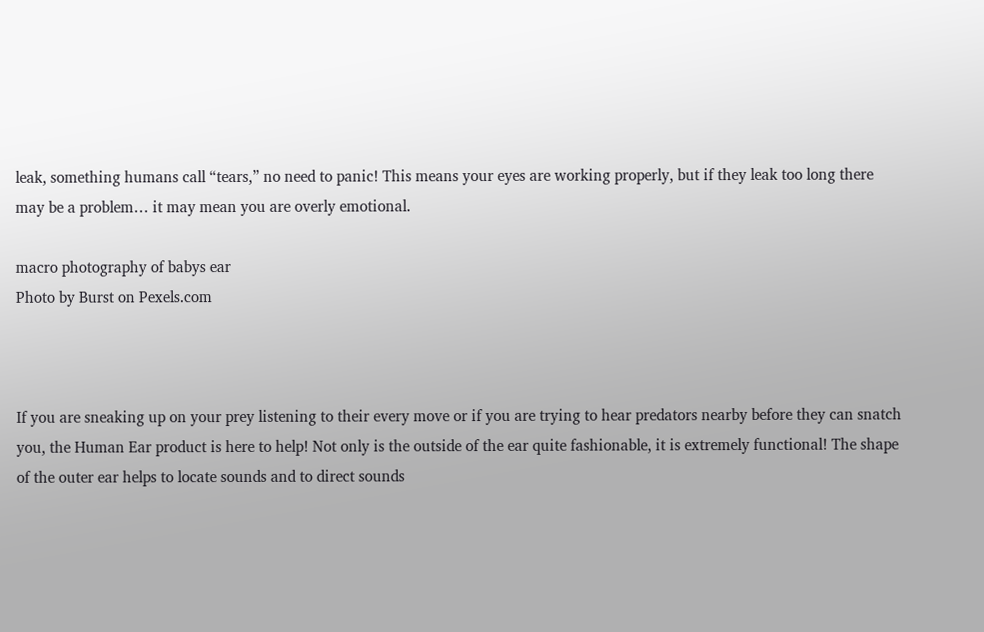leak, something humans call “tears,” no need to panic! This means your eyes are working properly, but if they leak too long there may be a problem… it may mean you are overly emotional.

macro photography of babys ear
Photo by Burst on Pexels.com



If you are sneaking up on your prey listening to their every move or if you are trying to hear predators nearby before they can snatch you, the Human Ear product is here to help! Not only is the outside of the ear quite fashionable, it is extremely functional! The shape of the outer ear helps to locate sounds and to direct sounds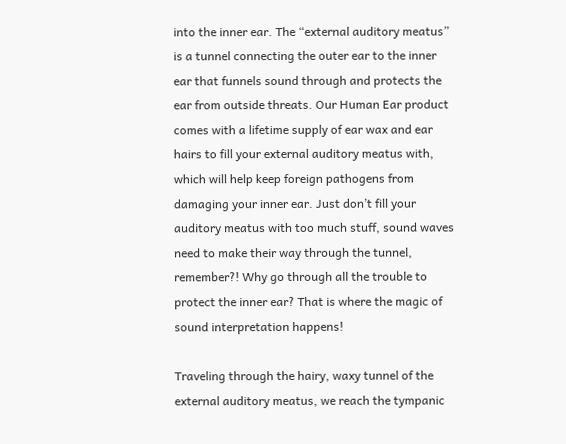into the inner ear. The “external auditory meatus” is a tunnel connecting the outer ear to the inner ear that funnels sound through and protects the ear from outside threats. Our Human Ear product comes with a lifetime supply of ear wax and ear hairs to fill your external auditory meatus with, which will help keep foreign pathogens from damaging your inner ear. Just don’t fill your auditory meatus with too much stuff, sound waves need to make their way through the tunnel, remember?! Why go through all the trouble to protect the inner ear? That is where the magic of sound interpretation happens!

Traveling through the hairy, waxy tunnel of the external auditory meatus, we reach the tympanic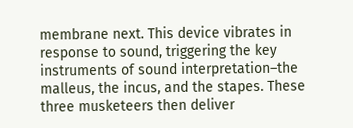membrane next. This device vibrates in response to sound, triggering the key instruments of sound interpretation–the malleus, the incus, and the stapes. These three musketeers then deliver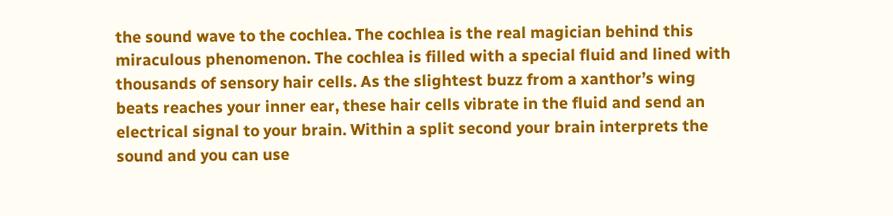the sound wave to the cochlea. The cochlea is the real magician behind this miraculous phenomenon. The cochlea is filled with a special fluid and lined with thousands of sensory hair cells. As the slightest buzz from a xanthor’s wing beats reaches your inner ear, these hair cells vibrate in the fluid and send an electrical signal to your brain. Within a split second your brain interprets the sound and you can use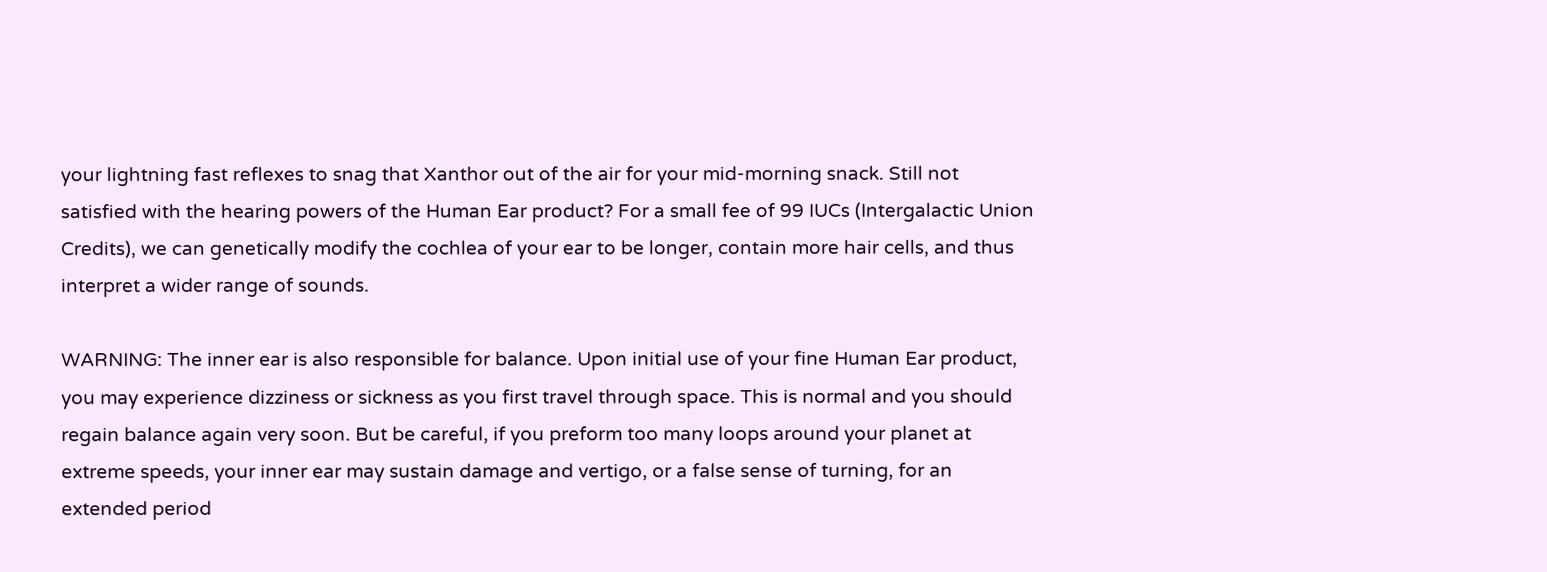your lightning fast reflexes to snag that Xanthor out of the air for your mid-morning snack. Still not satisfied with the hearing powers of the Human Ear product? For a small fee of 99 IUCs (Intergalactic Union Credits), we can genetically modify the cochlea of your ear to be longer, contain more hair cells, and thus interpret a wider range of sounds.

WARNING: The inner ear is also responsible for balance. Upon initial use of your fine Human Ear product, you may experience dizziness or sickness as you first travel through space. This is normal and you should regain balance again very soon. But be careful, if you preform too many loops around your planet at extreme speeds, your inner ear may sustain damage and vertigo, or a false sense of turning, for an extended period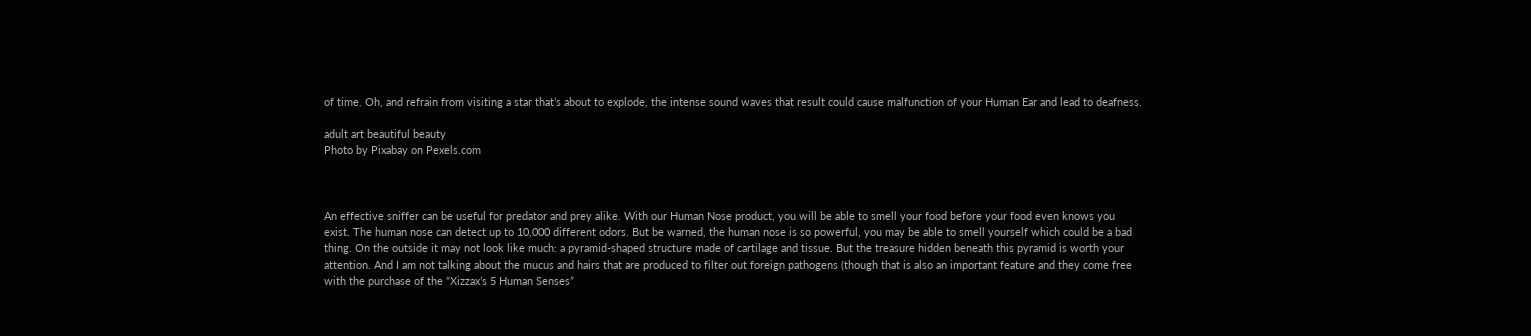of time. Oh, and refrain from visiting a star that’s about to explode, the intense sound waves that result could cause malfunction of your Human Ear and lead to deafness.

adult art beautiful beauty
Photo by Pixabay on Pexels.com



An effective sniffer can be useful for predator and prey alike. With our Human Nose product, you will be able to smell your food before your food even knows you exist. The human nose can detect up to 10,000 different odors. But be warned, the human nose is so powerful, you may be able to smell yourself which could be a bad thing. On the outside it may not look like much: a pyramid-shaped structure made of cartilage and tissue. But the treasure hidden beneath this pyramid is worth your attention. And I am not talking about the mucus and hairs that are produced to filter out foreign pathogens (though that is also an important feature and they come free with the purchase of the “Xizzax’s 5 Human Senses”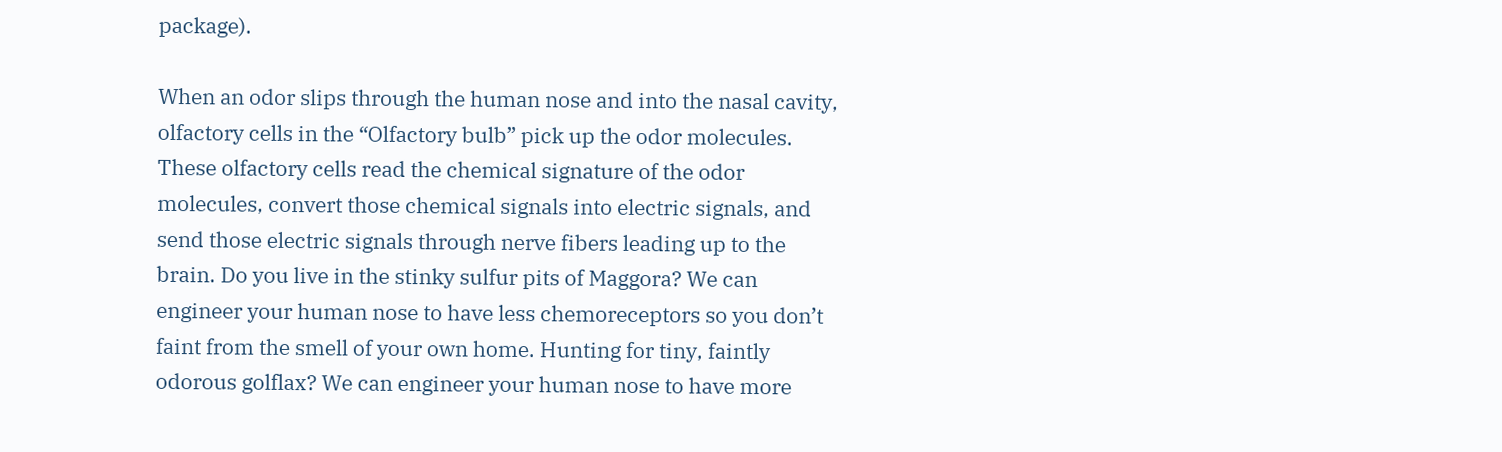package).

When an odor slips through the human nose and into the nasal cavity, olfactory cells in the “Olfactory bulb” pick up the odor molecules. These olfactory cells read the chemical signature of the odor molecules, convert those chemical signals into electric signals, and send those electric signals through nerve fibers leading up to the brain. Do you live in the stinky sulfur pits of Maggora? We can engineer your human nose to have less chemoreceptors so you don’t faint from the smell of your own home. Hunting for tiny, faintly odorous golflax? We can engineer your human nose to have more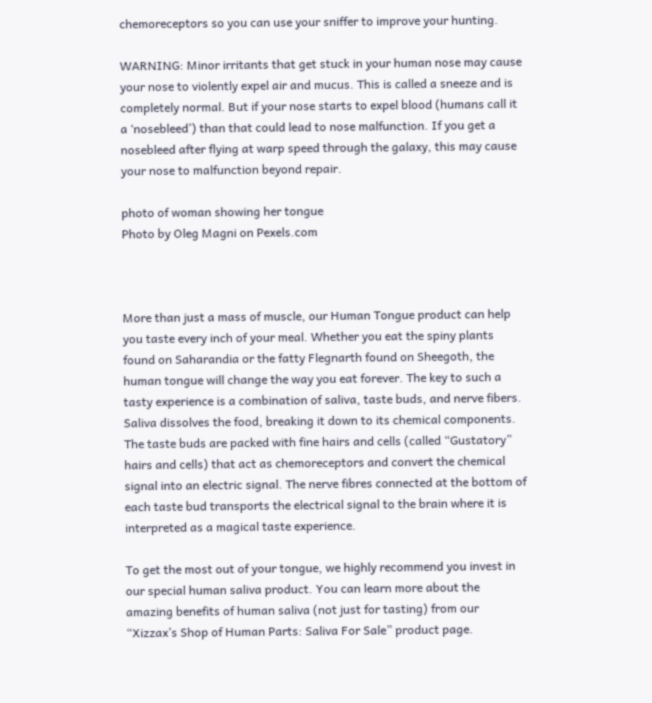chemoreceptors so you can use your sniffer to improve your hunting.

WARNING: Minor irritants that get stuck in your human nose may cause your nose to violently expel air and mucus. This is called a sneeze and is completely normal. But if your nose starts to expel blood (humans call it a ‘nosebleed’) than that could lead to nose malfunction. If you get a nosebleed after flying at warp speed through the galaxy, this may cause your nose to malfunction beyond repair.

photo of woman showing her tongue
Photo by Oleg Magni on Pexels.com



More than just a mass of muscle, our Human Tongue product can help you taste every inch of your meal. Whether you eat the spiny plants found on Saharandia or the fatty Flegnarth found on Sheegoth, the human tongue will change the way you eat forever. The key to such a tasty experience is a combination of saliva, taste buds, and nerve fibers. Saliva dissolves the food, breaking it down to its chemical components. The taste buds are packed with fine hairs and cells (called “Gustatory” hairs and cells) that act as chemoreceptors and convert the chemical signal into an electric signal. The nerve fibres connected at the bottom of each taste bud transports the electrical signal to the brain where it is interpreted as a magical taste experience.

To get the most out of your tongue, we highly recommend you invest in our special human saliva product. You can learn more about the amazing benefits of human saliva (not just for tasting) from our “Xizzax’s Shop of Human Parts: Saliva For Sale” product page.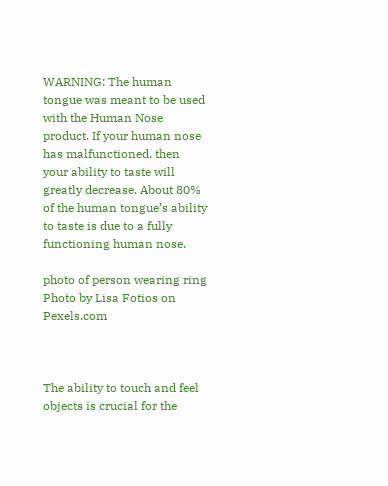WARNING: The human tongue was meant to be used with the Human Nose product. If your human nose has malfunctioned, then your ability to taste will greatly decrease. About 80% of the human tongue’s ability to taste is due to a fully functioning human nose.

photo of person wearing ring
Photo by Lisa Fotios on Pexels.com



The ability to touch and feel objects is crucial for the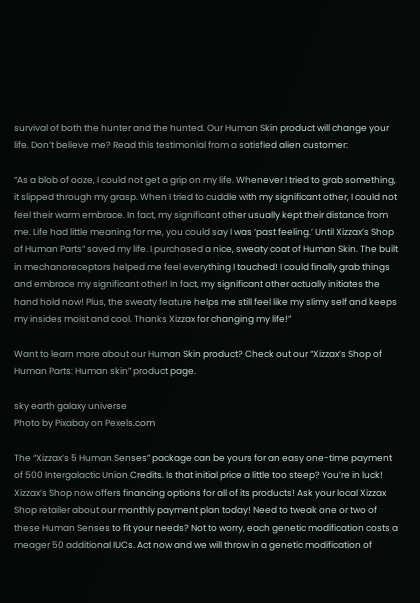survival of both the hunter and the hunted. Our Human Skin product will change your life. Don’t believe me? Read this testimonial from a satisfied alien customer:

“As a blob of ooze, I could not get a grip on my life. Whenever I tried to grab something, it slipped through my grasp. When I tried to cuddle with my significant other, I could not feel their warm embrace. In fact, my significant other usually kept their distance from me. Life had little meaning for me, you could say I was ‘past feeling.’ Until Xizzax’s Shop of Human Parts” saved my life. I purchased a nice, sweaty coat of Human Skin. The built in mechanoreceptors helped me feel everything I touched! I could finally grab things and embrace my significant other! In fact, my significant other actually initiates the hand hold now! Plus, the sweaty feature helps me still feel like my slimy self and keeps my insides moist and cool. Thanks Xizzax for changing my life!”

Want to learn more about our Human Skin product? Check out our “Xizzax’s Shop of Human Parts: Human skin” product page.

sky earth galaxy universe
Photo by Pixabay on Pexels.com

The “Xizzax’s 5 Human Senses” package can be yours for an easy one-time payment of 500 Intergalactic Union Credits. Is that initial price a little too steep? You’re in luck! Xizzax’s Shop now offers financing options for all of its products! Ask your local Xizzax Shop retailer about our monthly payment plan today! Need to tweak one or two of these Human Senses to fit your needs? Not to worry, each genetic modification costs a meager 50 additional IUCs. Act now and we will throw in a genetic modification of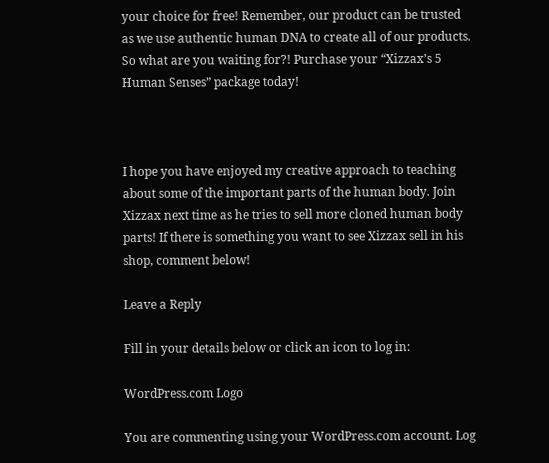your choice for free! Remember, our product can be trusted as we use authentic human DNA to create all of our products. So what are you waiting for?! Purchase your “Xizzax’s 5 Human Senses” package today!



I hope you have enjoyed my creative approach to teaching about some of the important parts of the human body. Join Xizzax next time as he tries to sell more cloned human body parts! If there is something you want to see Xizzax sell in his shop, comment below!

Leave a Reply

Fill in your details below or click an icon to log in:

WordPress.com Logo

You are commenting using your WordPress.com account. Log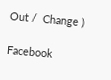Out /  Change )

Facebook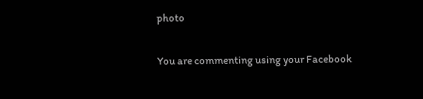photo

You are commenting using your Facebook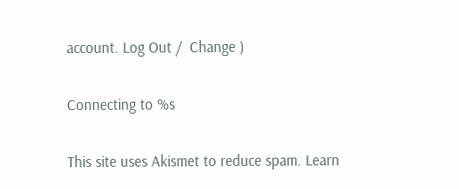account. Log Out /  Change )

Connecting to %s

This site uses Akismet to reduce spam. Learn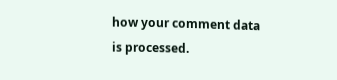how your comment data is processed.